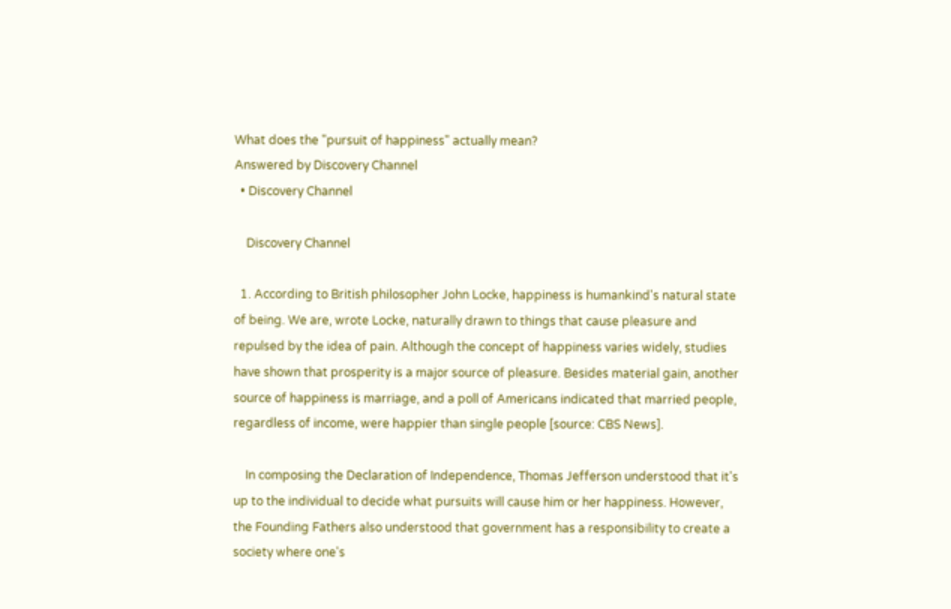What does the "pursuit of happiness" actually mean?
Answered by Discovery Channel
  • Discovery Channel

    Discovery Channel

  1. According to British philosopher John Locke, happiness is humankind's natural state of being. We are, wrote Locke, naturally drawn to things that cause pleasure and repulsed by the idea of pain. Although the concept of happiness varies widely, studies have shown that prosperity is a major source of pleasure. Besides material gain, another source of happiness is marriage, and a poll of Americans indicated that married people, regardless of income, were happier than single people [source: CBS News].

    In composing the Declaration of Independence, Thomas Jefferson understood that it's up to the individual to decide what pursuits will cause him or her happiness. However, the Founding Fathers also understood that government has a responsibility to create a society where one's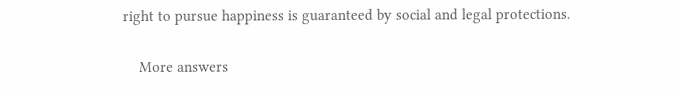right to pursue happiness is guaranteed by social and legal protections.

    More answers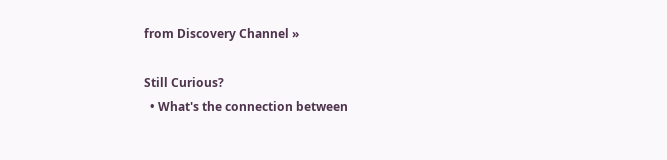from Discovery Channel »

Still Curious?
  • What's the connection between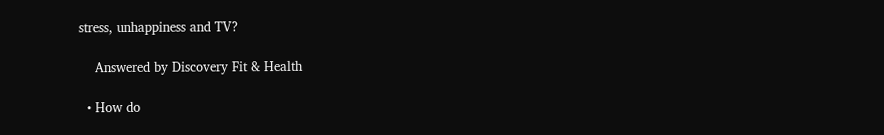stress, unhappiness and TV?

    Answered by Discovery Fit & Health

  • How do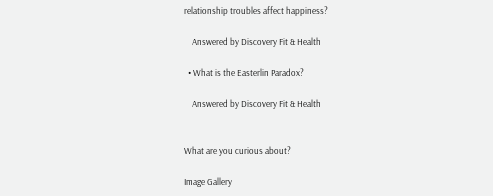relationship troubles affect happiness?

    Answered by Discovery Fit & Health

  • What is the Easterlin Paradox?

    Answered by Discovery Fit & Health


What are you curious about?

Image Gallery